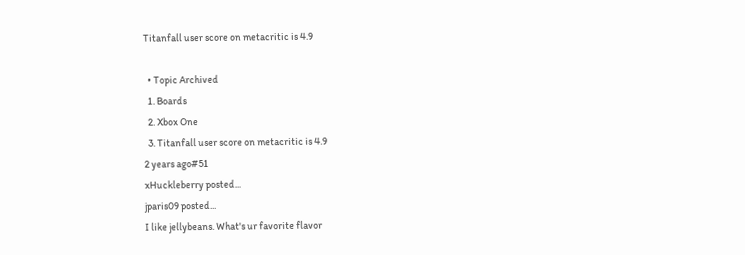Titanfall user score on metacritic is 4.9

  • Topic Archived
  1. Boards
  2. Xbox One
  3. Titanfall user score on metacritic is 4.9
2 years ago#51
xHuckleberry posted...
jparis09 posted...
I like jellybeans. What's ur favorite flavor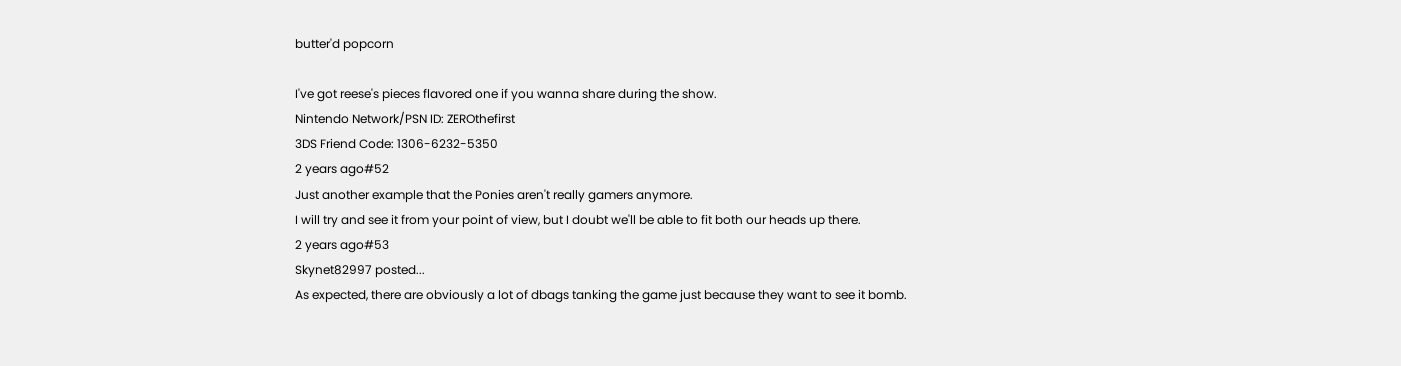butter'd popcorn

I've got reese's pieces flavored one if you wanna share during the show.
Nintendo Network/PSN ID: ZEROthefirst
3DS Friend Code: 1306-6232-5350
2 years ago#52
Just another example that the Ponies aren't really gamers anymore.
I will try and see it from your point of view, but I doubt we'll be able to fit both our heads up there.
2 years ago#53
Skynet82997 posted...
As expected, there are obviously a lot of dbags tanking the game just because they want to see it bomb.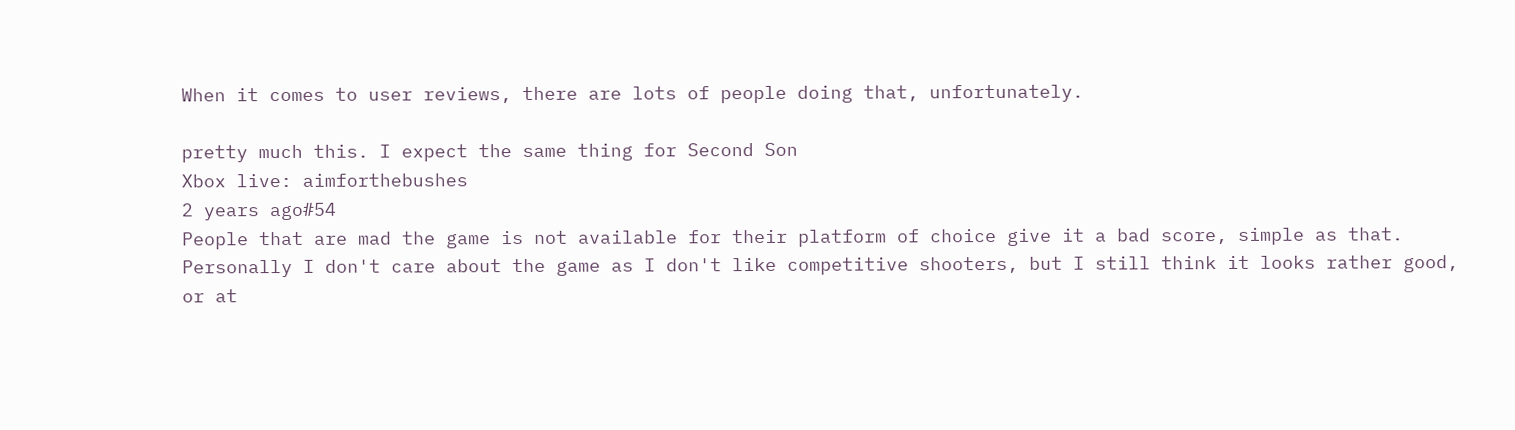When it comes to user reviews, there are lots of people doing that, unfortunately.

pretty much this. I expect the same thing for Second Son
Xbox live: aimforthebushes
2 years ago#54
People that are mad the game is not available for their platform of choice give it a bad score, simple as that.
Personally I don't care about the game as I don't like competitive shooters, but I still think it looks rather good, or at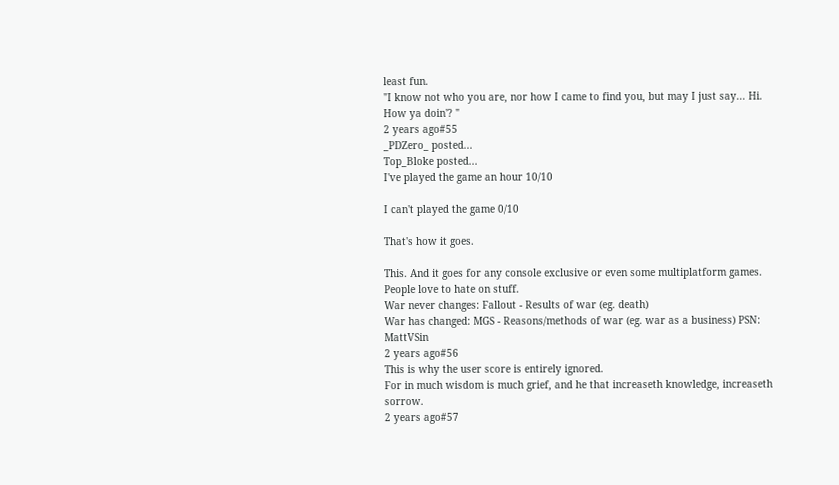least fun.
"I know not who you are, nor how I came to find you, but may I just say... Hi. How ya doin'? "
2 years ago#55
_PDZero_ posted...
Top_Bloke posted...
I've played the game an hour 10/10

I can't played the game 0/10

That's how it goes.

This. And it goes for any console exclusive or even some multiplatform games. People love to hate on stuff.
War never changes: Fallout - Results of war (eg. death)
War has changed: MGS - Reasons/methods of war (eg. war as a business) PSN: MattVSin
2 years ago#56
This is why the user score is entirely ignored.
For in much wisdom is much grief, and he that increaseth knowledge, increaseth sorrow.
2 years ago#57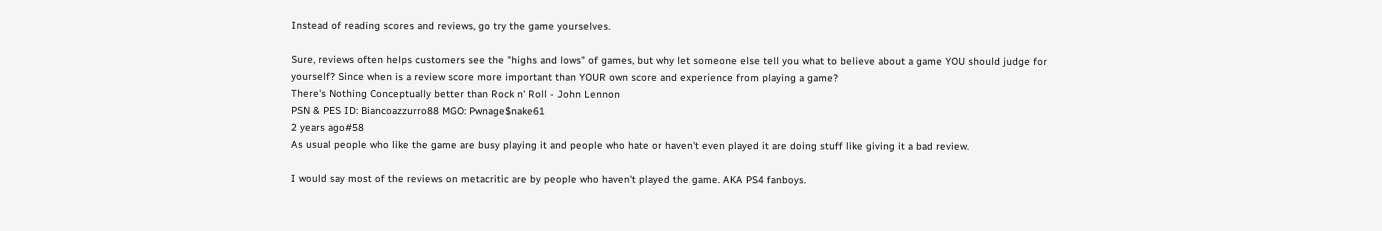Instead of reading scores and reviews, go try the game yourselves.

Sure, reviews often helps customers see the "highs and lows" of games, but why let someone else tell you what to believe about a game YOU should judge for yourself? Since when is a review score more important than YOUR own score and experience from playing a game?
There's Nothing Conceptually better than Rock n' Roll - John Lennon
PSN & PES ID: Biancoazzurro88 MGO: Pwnage$nake61
2 years ago#58
As usual people who like the game are busy playing it and people who hate or haven't even played it are doing stuff like giving it a bad review.

I would say most of the reviews on metacritic are by people who haven't played the game. AKA PS4 fanboys.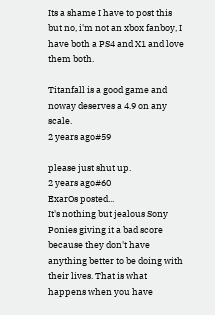Its a shame I have to post this but no, i'm not an xbox fanboy, I have both a PS4 and X1 and love them both.

Titanfall is a good game and noway deserves a 4.9 on any scale.
2 years ago#59

please just shut up.
2 years ago#60
ExarOs posted...
It's nothing but jealous Sony Ponies giving it a bad score because they don't have anything better to be doing with their lives. That is what happens when you have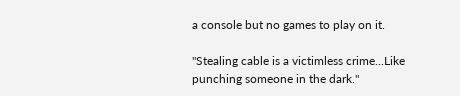a console but no games to play on it.

"Stealing cable is a victimless crime...Like punching someone in the dark."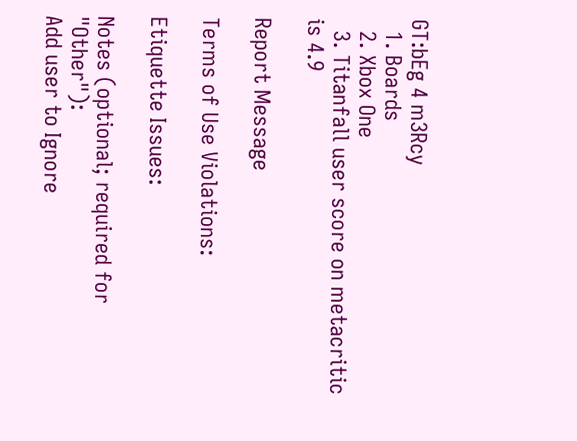GT:bEg 4 m3Rcy
  1. Boards
  2. Xbox One
  3. Titanfall user score on metacritic is 4.9

Report Message

Terms of Use Violations:

Etiquette Issues:

Notes (optional; required for "Other"):
Add user to Ignore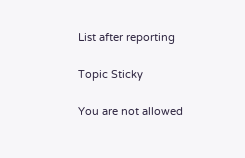List after reporting

Topic Sticky

You are not allowed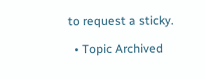to request a sticky.

  • Topic Archived